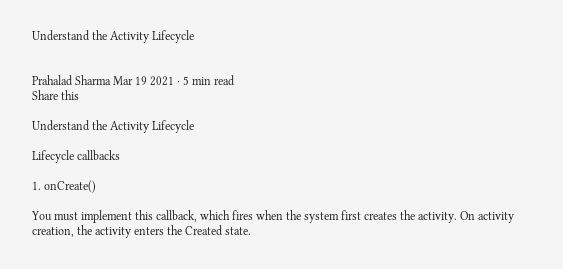Understand the Activity Lifecycle


Prahalad Sharma Mar 19 2021 · 5 min read
Share this

Understand the Activity Lifecycle

Lifecycle callbacks

1. onCreate()

You must implement this callback, which fires when the system first creates the activity. On activity creation, the activity enters the Created state.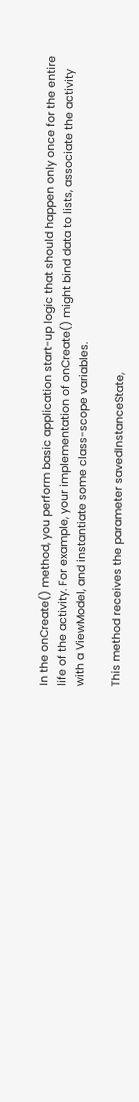In the onCreate() method, you perform basic application start-up logic that should happen only once for the entire life of the activity. For example, your implementation of onCreate() might bind data to lists, associate the activity with a ViewModel, and instantiate some class-scope variables.

This method receives the parameter savedInstanceState,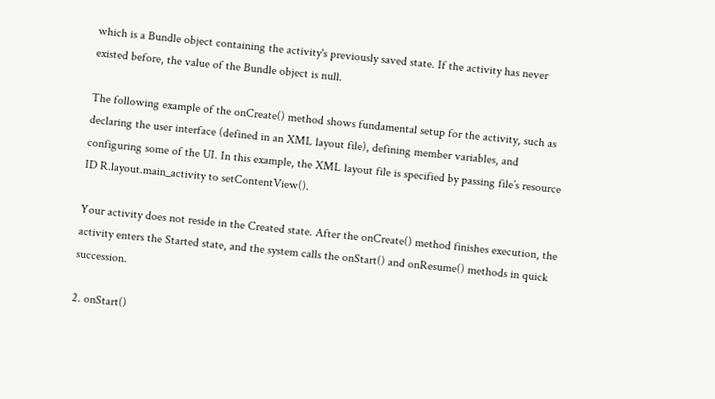which is a Bundle object containing the activity's previously saved state. If the activity has never existed before, the value of the Bundle object is null.

The following example of the onCreate() method shows fundamental setup for the activity, such as declaring the user interface (defined in an XML layout file), defining member variables, and configuring some of the UI. In this example, the XML layout file is specified by passing file’s resource ID R.layout.main_activity to setContentView().

Your activity does not reside in the Created state. After the onCreate() method finishes execution, the activity enters the Started state, and the system calls the onStart() and onResume() methods in quick succession.

2. onStart()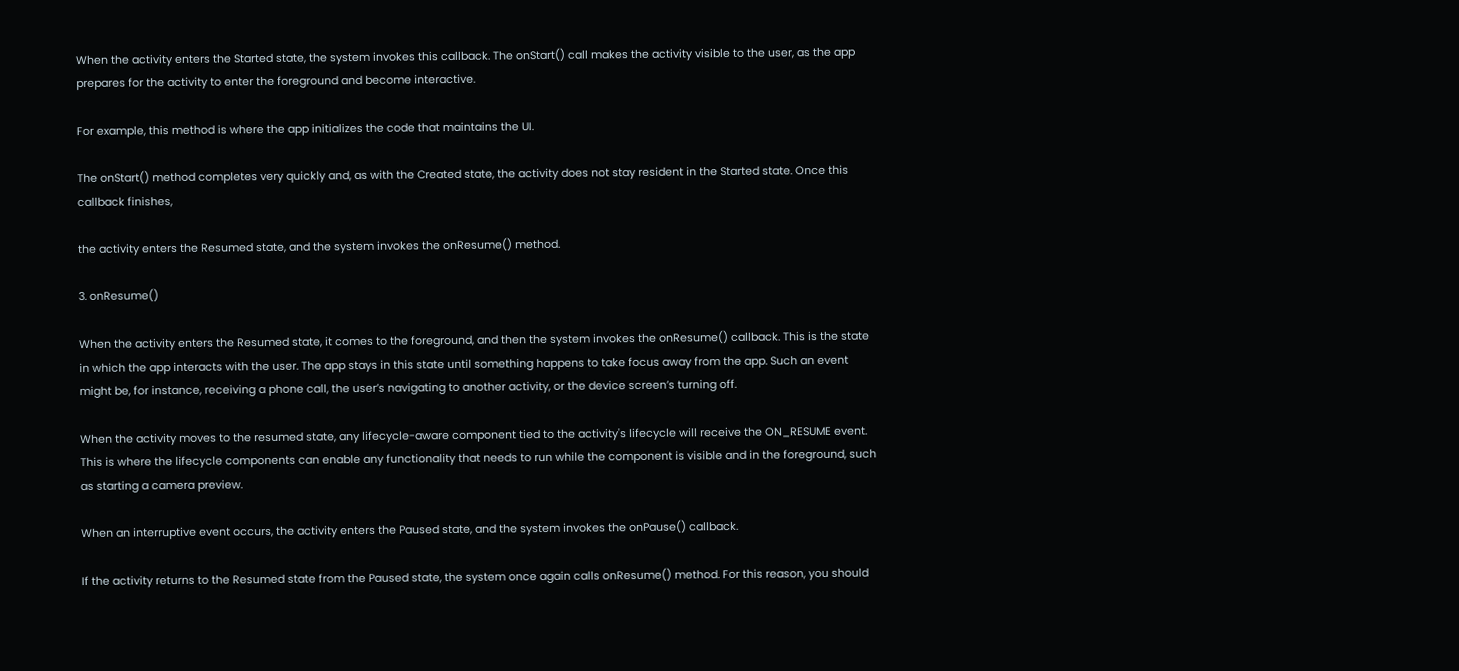When the activity enters the Started state, the system invokes this callback. The onStart() call makes the activity visible to the user, as the app prepares for the activity to enter the foreground and become interactive.

For example, this method is where the app initializes the code that maintains the UI.

The onStart() method completes very quickly and, as with the Created state, the activity does not stay resident in the Started state. Once this callback finishes,

the activity enters the Resumed state, and the system invokes the onResume() method.

3. onResume()

When the activity enters the Resumed state, it comes to the foreground, and then the system invokes the onResume() callback. This is the state in which the app interacts with the user. The app stays in this state until something happens to take focus away from the app. Such an event might be, for instance, receiving a phone call, the user’s navigating to another activity, or the device screen’s turning off.

When the activity moves to the resumed state, any lifecycle-aware component tied to the activity's lifecycle will receive the ON_RESUME event. This is where the lifecycle components can enable any functionality that needs to run while the component is visible and in the foreground, such as starting a camera preview.

When an interruptive event occurs, the activity enters the Paused state, and the system invokes the onPause() callback.

If the activity returns to the Resumed state from the Paused state, the system once again calls onResume() method. For this reason, you should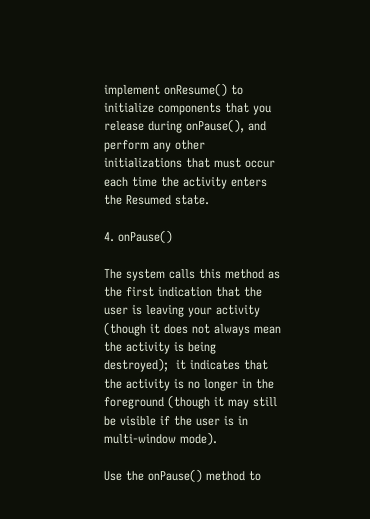implement onResume() to initialize components that you release during onPause(), and perform any other initializations that must occur each time the activity enters the Resumed state.

4. onPause()

The system calls this method as the first indication that the user is leaving your activity (though it does not always mean the activity is being destroyed);  it indicates that the activity is no longer in the foreground (though it may still be visible if the user is in multi-window mode).

Use the onPause() method to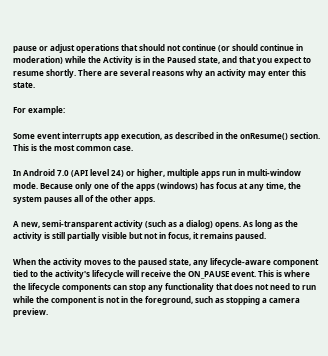pause or adjust operations that should not continue (or should continue in moderation) while the Activity is in the Paused state, and that you expect to resume shortly. There are several reasons why an activity may enter this state.

For example:

Some event interrupts app execution, as described in the onResume() section. This is the most common case.

In Android 7.0 (API level 24) or higher, multiple apps run in multi-window mode. Because only one of the apps (windows) has focus at any time, the system pauses all of the other apps.

A new, semi-transparent activity (such as a dialog) opens. As long as the activity is still partially visible but not in focus, it remains paused.

When the activity moves to the paused state, any lifecycle-aware component tied to the activity's lifecycle will receive the ON_PAUSE event. This is where the lifecycle components can stop any functionality that does not need to run while the component is not in the foreground, such as stopping a camera preview.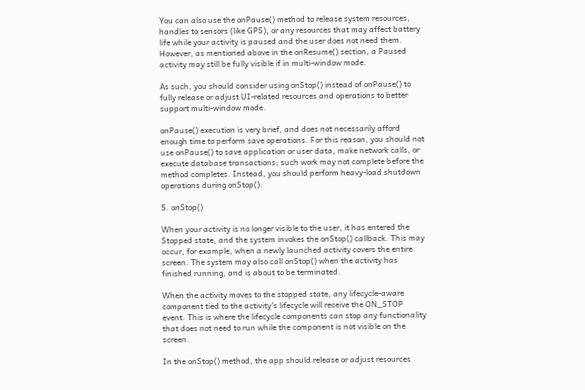You can also use the onPause() method to release system resources, handles to sensors (like GPS), or any resources that may affect battery life while your activity is paused and the user does not need them. However, as mentioned above in the onResume() section, a Paused activity may still be fully visible if in multi-window mode.

As such, you should consider using onStop() instead of onPause() to fully release or adjust UI-related resources and operations to better support multi-window mode.

onPause() execution is very brief, and does not necessarily afford enough time to perform save operations. For this reason, you should not use onPause() to save application or user data, make network calls, or execute database transactions; such work may not complete before the method completes. Instead, you should perform heavy-load shutdown operations during onStop().

5. onStop()

When your activity is no longer visible to the user, it has entered the Stopped state, and the system invokes the onStop() callback. This may occur, for example, when a newly launched activity covers the entire screen. The system may also call onStop() when the activity has finished running, and is about to be terminated.

When the activity moves to the stopped state, any lifecycle-aware component tied to the activity's lifecycle will receive the ON_STOP event. This is where the lifecycle components can stop any functionality that does not need to run while the component is not visible on the screen.

In the onStop() method, the app should release or adjust resources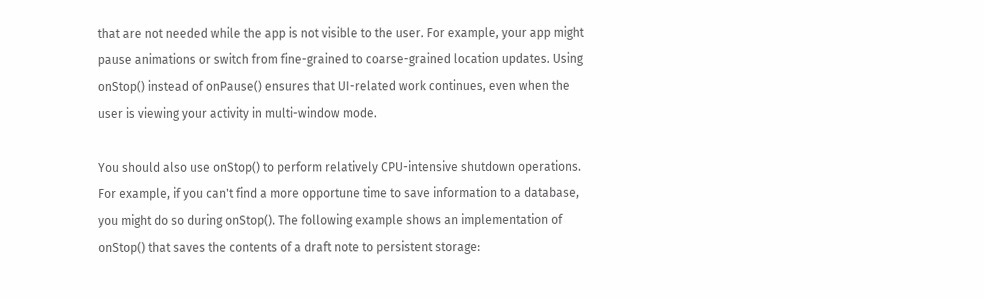that are not needed while the app is not visible to the user. For example, your app might pause animations or switch from fine-grained to coarse-grained location updates. Using onStop() instead of onPause() ensures that UI-related work continues, even when the user is viewing your activity in multi-window mode.

You should also use onStop() to perform relatively CPU-intensive shutdown operations. For example, if you can't find a more opportune time to save information to a database, you might do so during onStop(). The following example shows an implementation of onStop() that saves the contents of a draft note to persistent storage: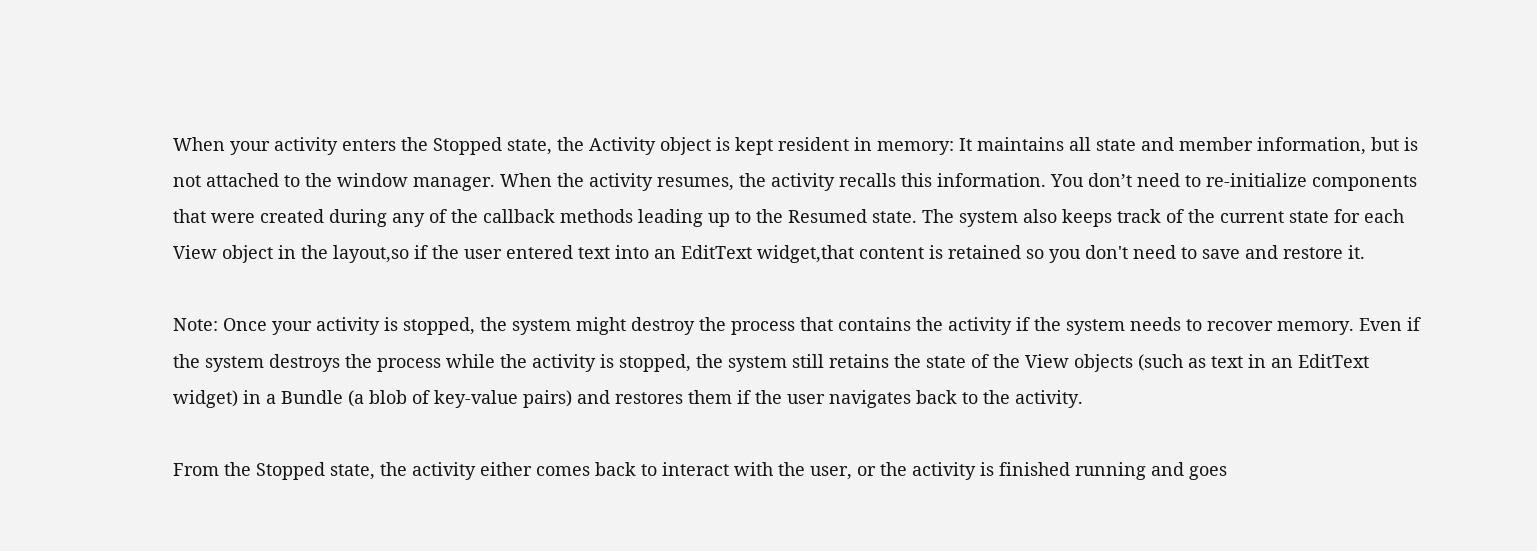When your activity enters the Stopped state, the Activity object is kept resident in memory: It maintains all state and member information, but is not attached to the window manager. When the activity resumes, the activity recalls this information. You don’t need to re-initialize components that were created during any of the callback methods leading up to the Resumed state. The system also keeps track of the current state for each View object in the layout,so if the user entered text into an EditText widget,that content is retained so you don't need to save and restore it.

Note: Once your activity is stopped, the system might destroy the process that contains the activity if the system needs to recover memory. Even if the system destroys the process while the activity is stopped, the system still retains the state of the View objects (such as text in an EditText widget) in a Bundle (a blob of key-value pairs) and restores them if the user navigates back to the activity.

From the Stopped state, the activity either comes back to interact with the user, or the activity is finished running and goes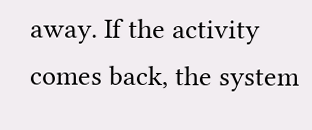away. If the activity comes back, the system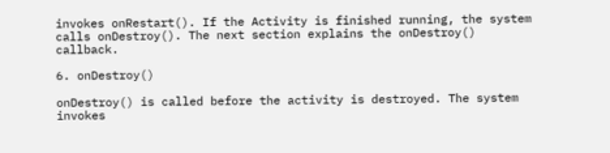invokes onRestart(). If the Activity is finished running, the system calls onDestroy(). The next section explains the onDestroy() callback.

6. onDestroy()

onDestroy() is called before the activity is destroyed. The system invokes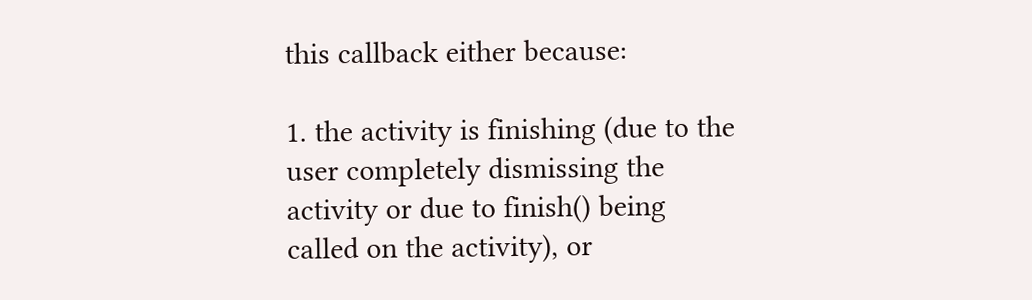this callback either because:

1. the activity is finishing (due to the user completely dismissing the activity or due to finish() being called on the activity), or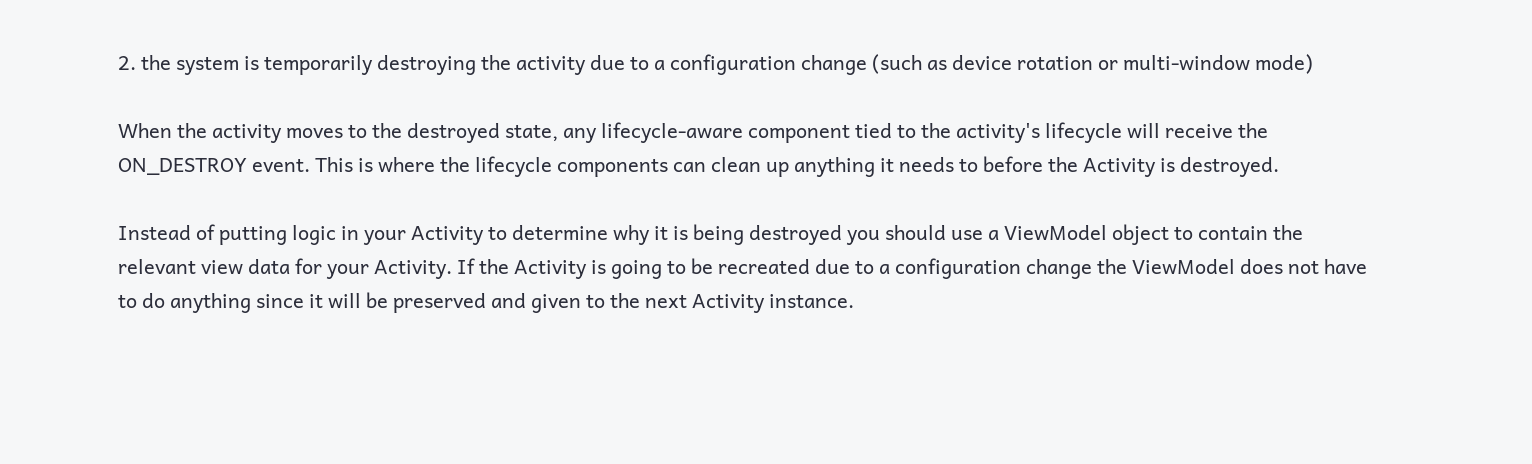2. the system is temporarily destroying the activity due to a configuration change (such as device rotation or multi-window mode)

When the activity moves to the destroyed state, any lifecycle-aware component tied to the activity's lifecycle will receive the ON_DESTROY event. This is where the lifecycle components can clean up anything it needs to before the Activity is destroyed.

Instead of putting logic in your Activity to determine why it is being destroyed you should use a ViewModel object to contain the relevant view data for your Activity. If the Activity is going to be recreated due to a configuration change the ViewModel does not have to do anything since it will be preserved and given to the next Activity instance.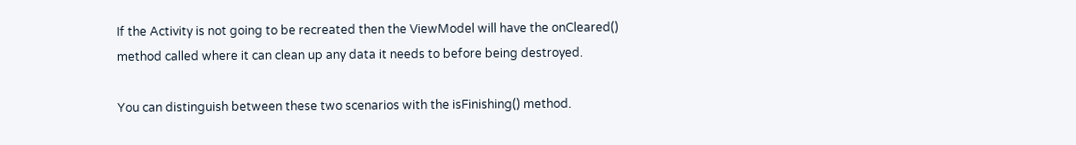If the Activity is not going to be recreated then the ViewModel will have the onCleared() method called where it can clean up any data it needs to before being destroyed.

You can distinguish between these two scenarios with the isFinishing() method.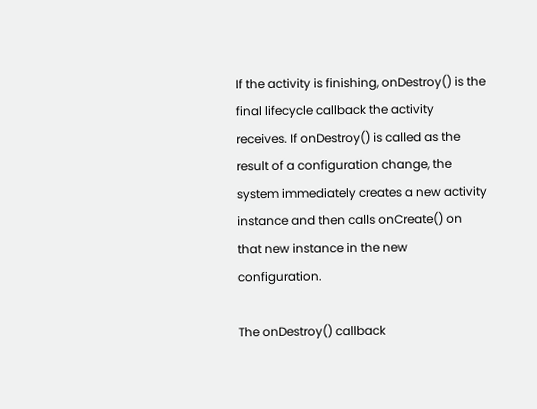If the activity is finishing, onDestroy() is the final lifecycle callback the activity receives. If onDestroy() is called as the result of a configuration change, the system immediately creates a new activity instance and then calls onCreate() on that new instance in the new configuration.

The onDestroy() callback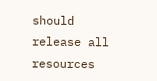should release all resources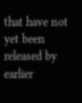that have not yet been released by earlier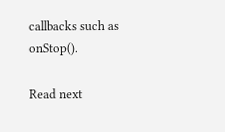callbacks such as onStop().

Read next